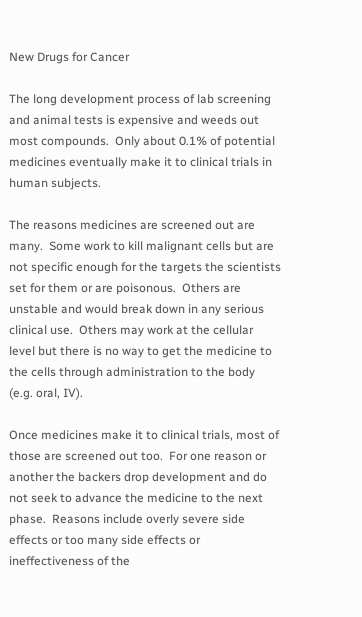New Drugs for Cancer

The long development process of lab screening and animal tests is expensive and weeds out most compounds.  Only about 0.1% of potential medicines eventually make it to clinical trials in human subjects.

The reasons medicines are screened out are many.  Some work to kill malignant cells but are not specific enough for the targets the scientists set for them or are poisonous.  Others are unstable and would break down in any serious clinical use.  Others may work at the cellular level but there is no way to get the medicine to the cells through administration to the body (e.g. oral, IV).

Once medicines make it to clinical trials, most of those are screened out too.  For one reason or another the backers drop development and do not seek to advance the medicine to the next phase.  Reasons include overly severe side effects or too many side effects or ineffectiveness of the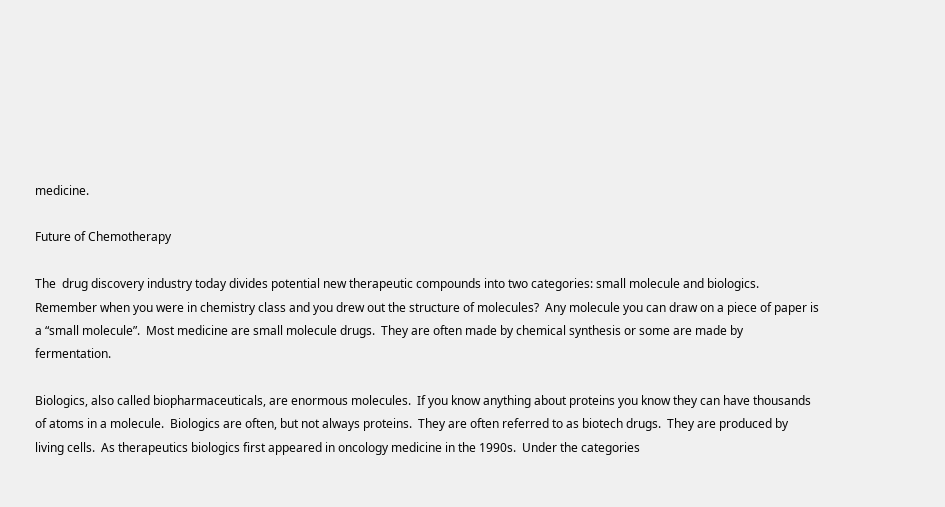medicine.

Future of Chemotherapy

The  drug discovery industry today divides potential new therapeutic compounds into two categories: small molecule and biologics.  Remember when you were in chemistry class and you drew out the structure of molecules?  Any molecule you can draw on a piece of paper is a “small molecule”.  Most medicine are small molecule drugs.  They are often made by chemical synthesis or some are made by fermentation.

Biologics, also called biopharmaceuticals, are enormous molecules.  If you know anything about proteins you know they can have thousands of atoms in a molecule.  Biologics are often, but not always proteins.  They are often referred to as biotech drugs.  They are produced by living cells.  As therapeutics biologics first appeared in oncology medicine in the 1990s.  Under the categories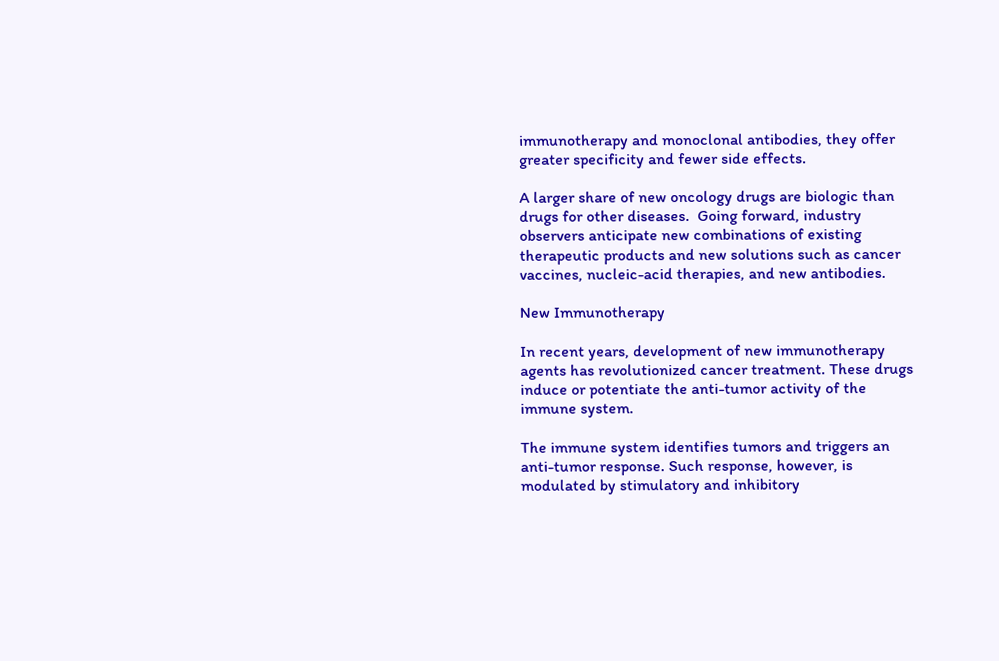immunotherapy and monoclonal antibodies, they offer greater specificity and fewer side effects.

A larger share of new oncology drugs are biologic than drugs for other diseases.  Going forward, industry observers anticipate new combinations of existing therapeutic products and new solutions such as cancer vaccines, nucleic-acid therapies, and new antibodies.

New Immunotherapy

In recent years, development of new immunotherapy agents has revolutionized cancer treatment. These drugs induce or potentiate the anti-tumor activity of the immune system.

The immune system identifies tumors and triggers an anti-tumor response. Such response, however, is modulated by stimulatory and inhibitory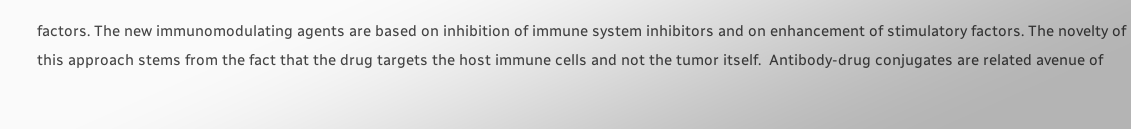factors. The new immunomodulating agents are based on inhibition of immune system inhibitors and on enhancement of stimulatory factors. The novelty of this approach stems from the fact that the drug targets the host immune cells and not the tumor itself.  Antibody-drug conjugates are related avenue of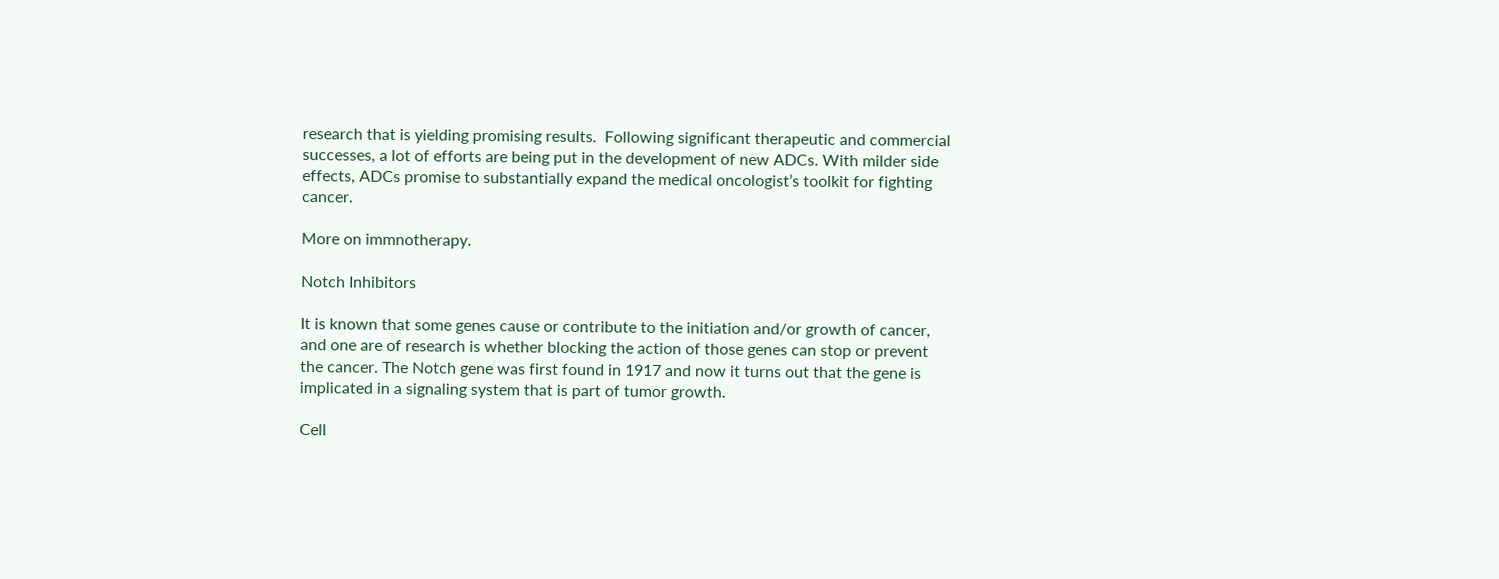research that is yielding promising results.  Following significant therapeutic and commercial successes, a lot of efforts are being put in the development of new ADCs. With milder side effects, ADCs promise to substantially expand the medical oncologist’s toolkit for fighting cancer.

More on immnotherapy.

Notch Inhibitors

It is known that some genes cause or contribute to the initiation and/or growth of cancer, and one are of research is whether blocking the action of those genes can stop or prevent the cancer. The Notch gene was first found in 1917 and now it turns out that the gene is implicated in a signaling system that is part of tumor growth.

Cell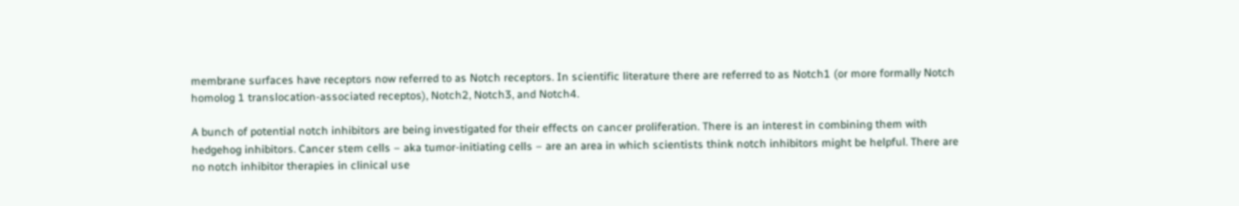membrane surfaces have receptors now referred to as Notch receptors. In scientific literature there are referred to as Notch1 (or more formally Notch homolog 1 translocation-associated receptos), Notch2, Notch3, and Notch4.

A bunch of potential notch inhibitors are being investigated for their effects on cancer proliferation. There is an interest in combining them with hedgehog inhibitors. Cancer stem cells – aka tumor-initiating cells – are an area in which scientists think notch inhibitors might be helpful. There are no notch inhibitor therapies in clinical use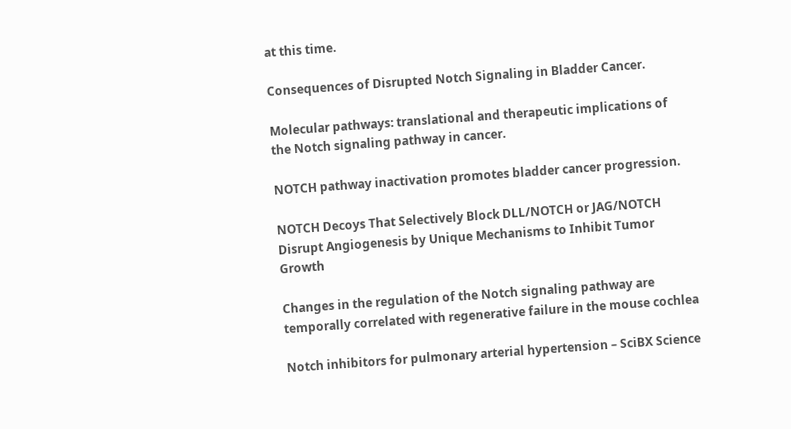at this time.

Consequences of Disrupted Notch Signaling in Bladder Cancer.

Molecular pathways: translational and therapeutic implications of the Notch signaling pathway in cancer.

NOTCH pathway inactivation promotes bladder cancer progression.

NOTCH Decoys That Selectively Block DLL/NOTCH or JAG/NOTCH Disrupt Angiogenesis by Unique Mechanisms to Inhibit Tumor Growth

Changes in the regulation of the Notch signaling pathway are temporally correlated with regenerative failure in the mouse cochlea

Notch inhibitors for pulmonary arterial hypertension – SciBX Science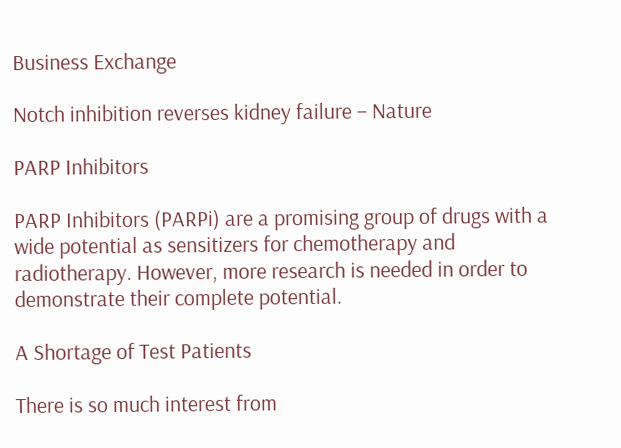Business Exchange

Notch inhibition reverses kidney failure – Nature

PARP Inhibitors

PARP Inhibitors (PARPi) are a promising group of drugs with a wide potential as sensitizers for chemotherapy and radiotherapy. However, more research is needed in order to demonstrate their complete potential.

A Shortage of Test Patients

There is so much interest from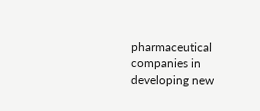pharmaceutical companies in developing new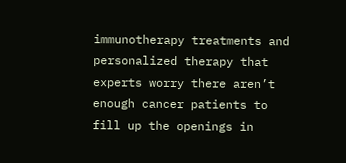immunotherapy treatments and personalized therapy that experts worry there aren’t enough cancer patients to fill up the openings in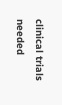clinical trials needed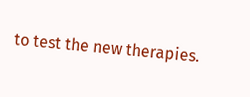to test the new therapies.